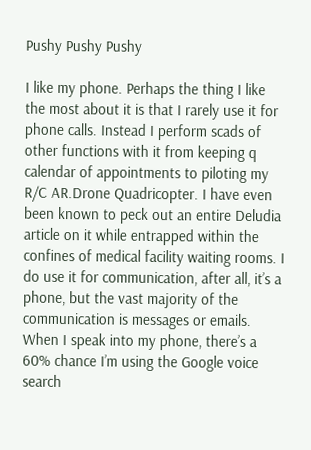Pushy Pushy Pushy

I like my phone. Perhaps the thing I like the most about it is that I rarely use it for phone calls. Instead I perform scads of other functions with it from keeping q calendar of appointments to piloting my R/C AR.Drone Quadricopter. I have even been known to peck out an entire Deludia article on it while entrapped within the confines of medical facility waiting rooms. I do use it for communication, after all, it’s a phone, but the vast majority of the communication is messages or emails. When I speak into my phone, there’s a 60% chance I’m using the Google voice search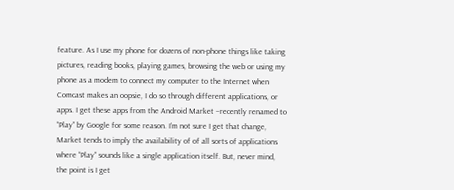feature. As I use my phone for dozens of non-phone things like taking pictures, reading books, playing games, browsing the web or using my phone as a modem to connect my computer to the Internet when Comcast makes an oopsie, I do so through different applications, or apps. I get these apps from the Android Market –recently renamed to “Play” by Google for some reason. I’m not sure I get that change, Market tends to imply the availability of of all sorts of applications where “Play” sounds like a single application itself. But, never mind, the point is I get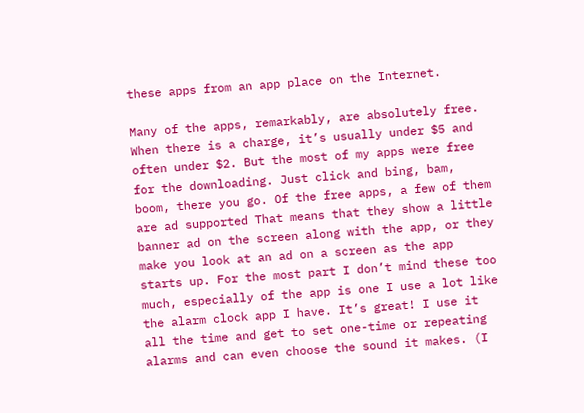these apps from an app place on the Internet.

Many of the apps, remarkably, are absolutely free. When there is a charge, it’s usually under $5 and often under $2. But the most of my apps were free for the downloading. Just click and bing, bam, boom, there you go. Of the free apps, a few of them are ad supported That means that they show a little banner ad on the screen along with the app, or they make you look at an ad on a screen as the app starts up. For the most part I don’t mind these too much, especially of the app is one I use a lot like the alarm clock app I have. It’s great! I use it all the time and get to set one-time or repeating alarms and can even choose the sound it makes. (I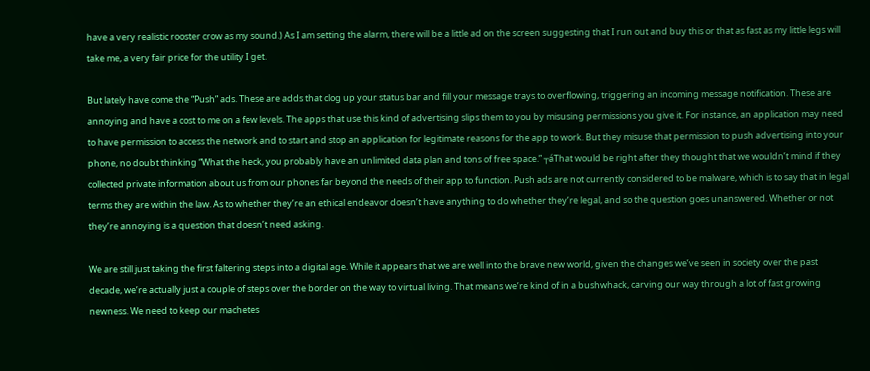have a very realistic rooster crow as my sound.) As I am setting the alarm, there will be a little ad on the screen suggesting that I run out and buy this or that as fast as my little legs will take me, a very fair price for the utility I get.

But lately have come the “Push” ads. These are adds that clog up your status bar and fill your message trays to overflowing, triggering an incoming message notification. These are annoying and have a cost to me on a few levels. The apps that use this kind of advertising slips them to you by misusing permissions you give it. For instance, an application may need to have permission to access the network and to start and stop an application for legitimate reasons for the app to work. But they misuse that permission to push advertising into your phone, no doubt thinking “What the heck, you probably have an unlimited data plan and tons of free space.” ┬áThat would be right after they thought that we wouldn’t mind if they collected private information about us from our phones far beyond the needs of their app to function. Push ads are not currently considered to be malware, which is to say that in legal terms they are within the law. As to whether they’re an ethical endeavor doesn’t have anything to do whether they’re legal, and so the question goes unanswered. Whether or not they’re annoying is a question that doesn’t need asking.

We are still just taking the first faltering steps into a digital age. While it appears that we are well into the brave new world, given the changes we’ve seen in society over the past decade, we’re actually just a couple of steps over the border on the way to virtual living. That means we’re kind of in a bushwhack, carving our way through a lot of fast growing newness. We need to keep our machetes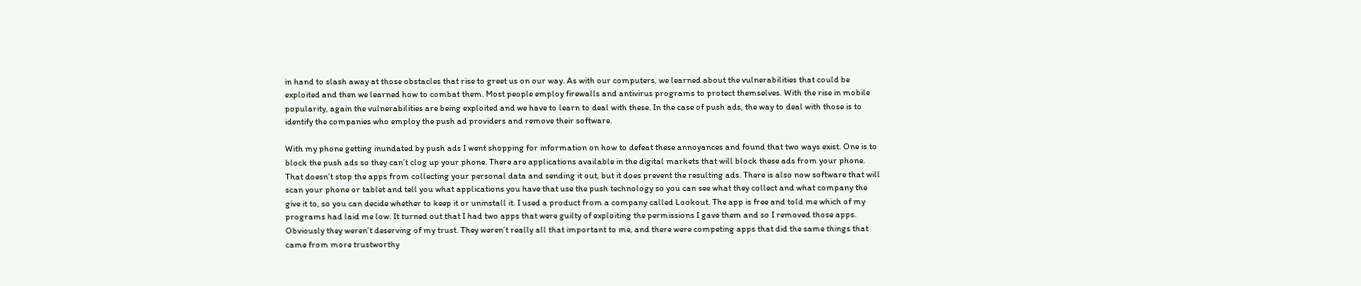in hand to slash away at those obstacles that rise to greet us on our way. As with our computers, we learned about the vulnerabilities that could be exploited and then we learned how to combat them. Most people employ firewalls and antivirus programs to protect themselves. With the rise in mobile popularity, again the vulnerabilities are being exploited and we have to learn to deal with these. In the case of push ads, the way to deal with those is to identify the companies who employ the push ad providers and remove their software.

With my phone getting inundated by push ads I went shopping for information on how to defeat these annoyances and found that two ways exist. One is to block the push ads so they can’t clog up your phone. There are applications available in the digital markets that will block these ads from your phone. That doesn’t stop the apps from collecting your personal data and sending it out, but it does prevent the resulting ads. There is also now software that will scan your phone or tablet and tell you what applications you have that use the push technology so you can see what they collect and what company the give it to, so you can decide whether to keep it or uninstall it. I used a product from a company called Lookout. The app is free and told me which of my programs had laid me low. It turned out that I had two apps that were guilty of exploiting the permissions I gave them and so I removed those apps. Obviously they weren’t deserving of my trust. They weren’t really all that important to me, and there were competing apps that did the same things that came from more trustworthy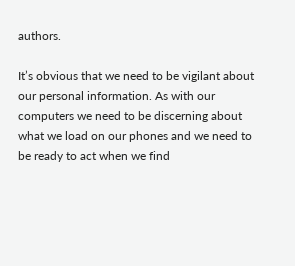authors.

It’s obvious that we need to be vigilant about our personal information. As with our computers we need to be discerning about what we load on our phones and we need to be ready to act when we find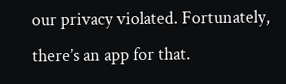our privacy violated. Fortunately, there’s an app for that.